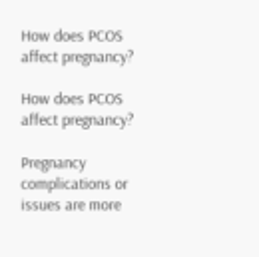How does PCOS affect pregnancy?

How does PCOS affect pregnancy?

Pregnancy complications or issues are more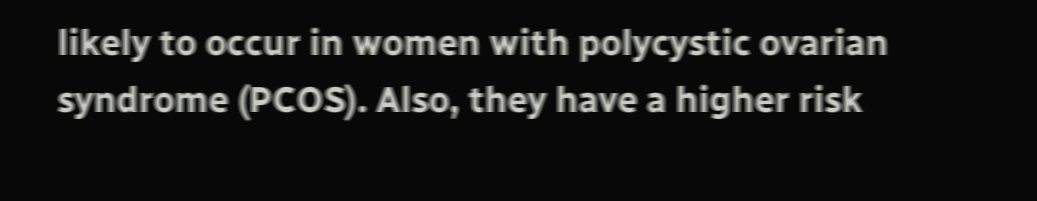likely to occur in women with polycystic ovarian syndrome (PCOS). Also, they have a higher risk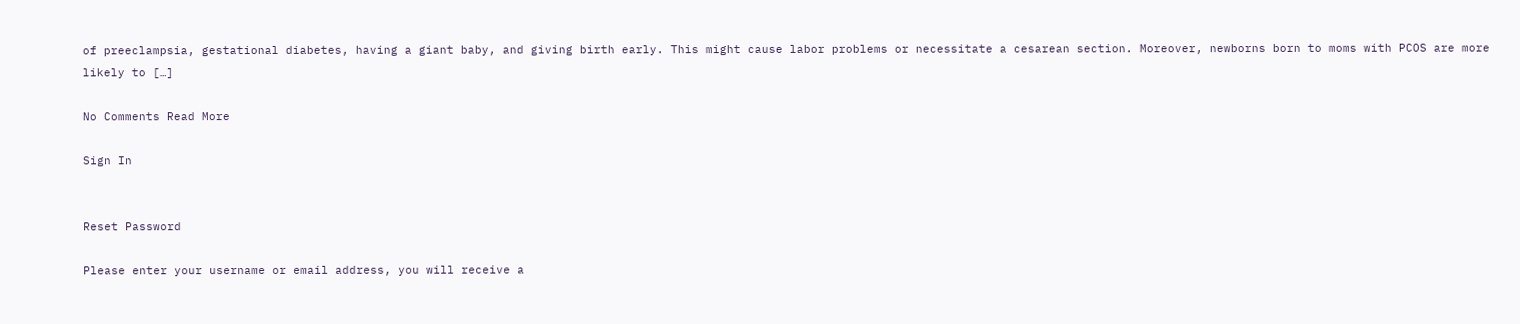of preeclampsia, gestational diabetes, having a giant baby, and giving birth early. This might cause labor problems or necessitate a cesarean section. Moreover, newborns born to moms with PCOS are more likely to […]

No Comments Read More

Sign In


Reset Password

Please enter your username or email address, you will receive a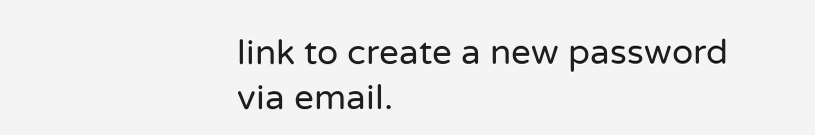link to create a new password via email.